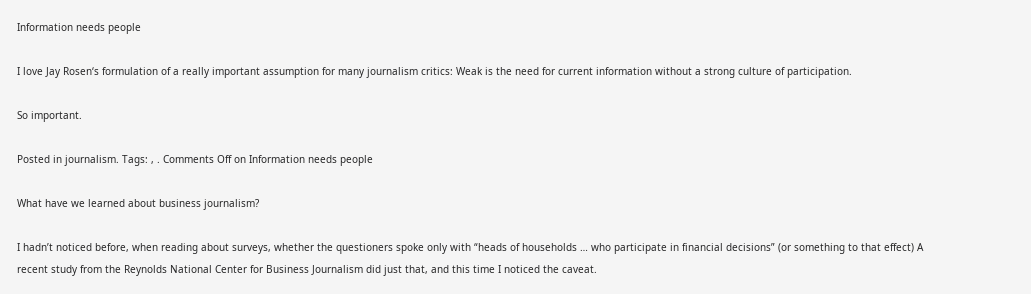Information needs people

I love Jay Rosen‘s formulation of a really important assumption for many journalism critics: Weak is the need for current information without a strong culture of participation.

So important.

Posted in journalism. Tags: , . Comments Off on Information needs people

What have we learned about business journalism?

I hadn’t noticed before, when reading about surveys, whether the questioners spoke only with “heads of households … who participate in financial decisions” (or something to that effect) A recent study from the Reynolds National Center for Business Journalism did just that, and this time I noticed the caveat.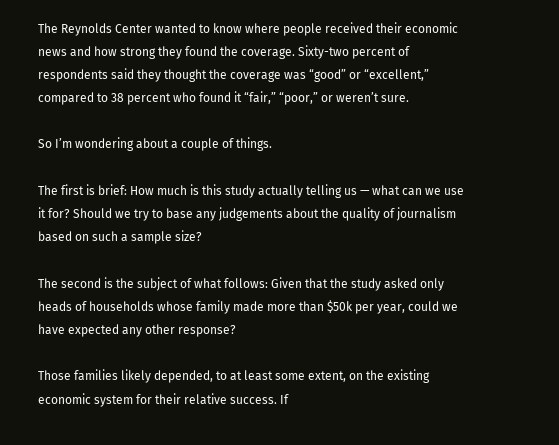The Reynolds Center wanted to know where people received their economic news and how strong they found the coverage. Sixty-two percent of respondents said they thought the coverage was “good” or “excellent,” compared to 38 percent who found it “fair,” “poor,” or weren’t sure.

So I’m wondering about a couple of things.

The first is brief: How much is this study actually telling us — what can we use it for? Should we try to base any judgements about the quality of journalism based on such a sample size?

The second is the subject of what follows: Given that the study asked only heads of households whose family made more than $50k per year, could we have expected any other response?

Those families likely depended, to at least some extent, on the existing economic system for their relative success. If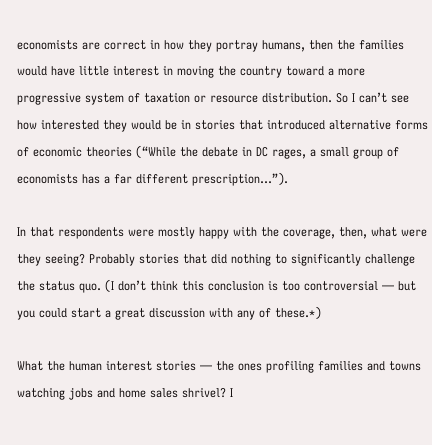economists are correct in how they portray humans, then the families would have little interest in moving the country toward a more progressive system of taxation or resource distribution. So I can’t see how interested they would be in stories that introduced alternative forms of economic theories (“While the debate in DC rages, a small group of economists has a far different prescription…”).

In that respondents were mostly happy with the coverage, then, what were they seeing? Probably stories that did nothing to significantly challenge the status quo. (I don’t think this conclusion is too controversial — but you could start a great discussion with any of these.*)

What the human interest stories — the ones profiling families and towns watching jobs and home sales shrivel? I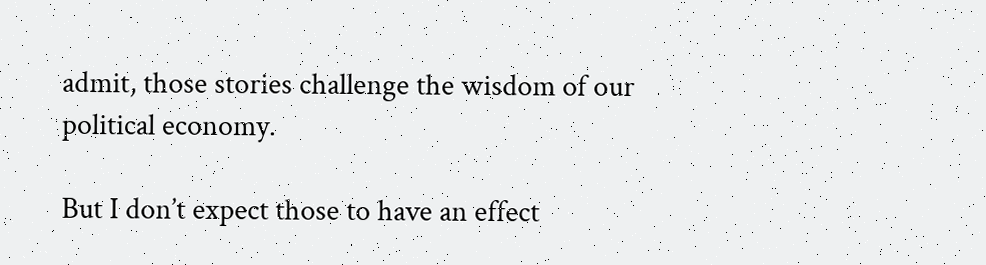admit, those stories challenge the wisdom of our political economy.

But I don’t expect those to have an effect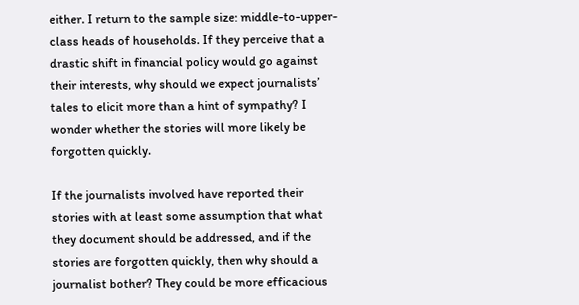either. I return to the sample size: middle-to-upper-class heads of households. If they perceive that a drastic shift in financial policy would go against their interests, why should we expect journalists’ tales to elicit more than a hint of sympathy? I wonder whether the stories will more likely be forgotten quickly.

If the journalists involved have reported their stories with at least some assumption that what they document should be addressed, and if the stories are forgotten quickly, then why should a journalist bother? They could be more efficacious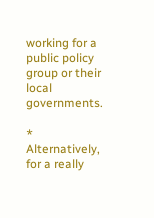working for a public policy group or their local governments.

* Alternatively, for a really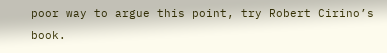poor way to argue this point, try Robert Cirino’s book.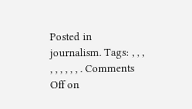Posted in journalism. Tags: , , , , , , , , , . Comments Off on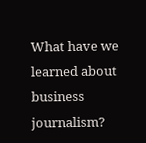What have we learned about business journalism?